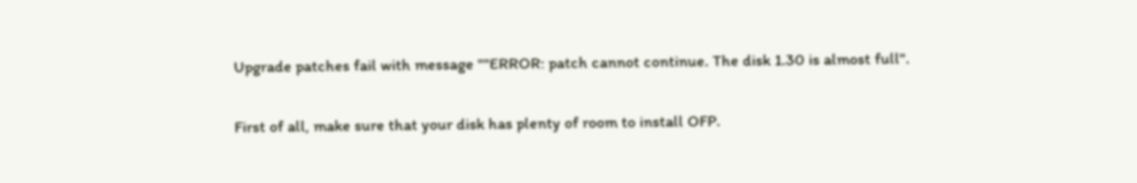Upgrade patches fail with message ""ERROR: patch cannot continue. The disk 1.30 is almost full".

First of all, make sure that your disk has plenty of room to install OFP.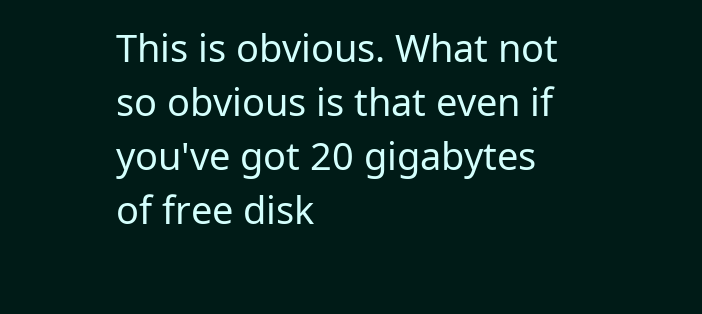This is obvious. What not so obvious is that even if you've got 20 gigabytes of free disk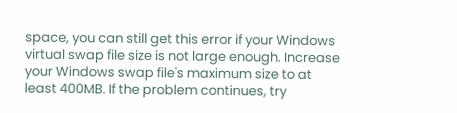space, you can still get this error if your Windows virtual swap file size is not large enough. Increase your Windows swap file's maximum size to at least 400MB. If the problem continues, try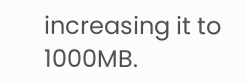increasing it to 1000MB.